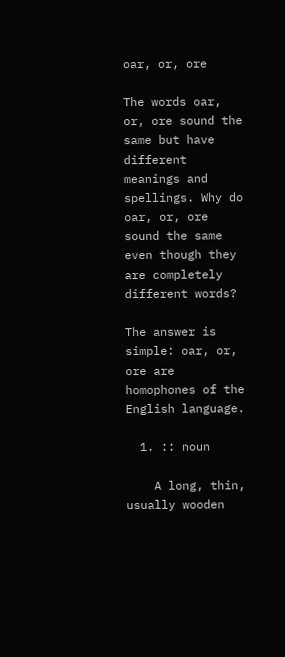oar, or, ore

The words oar, or, ore sound the same but have different meanings and spellings. Why do oar, or, ore sound the same even though they are completely different words?

The answer is simple: oar, or, ore are homophones of the English language.

  1. :: noun

    A long, thin, usually wooden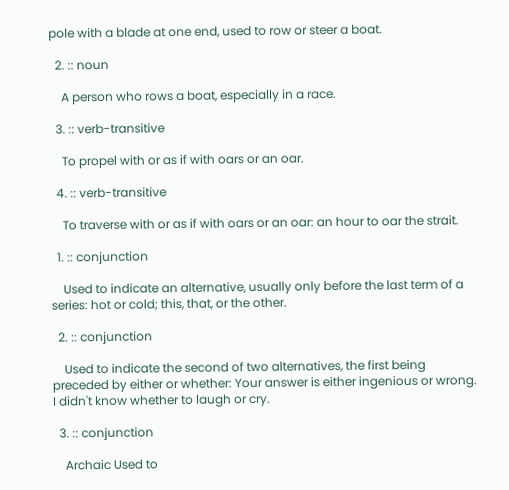pole with a blade at one end, used to row or steer a boat.

  2. :: noun

    A person who rows a boat, especially in a race.

  3. :: verb-transitive

    To propel with or as if with oars or an oar.

  4. :: verb-transitive

    To traverse with or as if with oars or an oar: an hour to oar the strait.

  1. :: conjunction

    Used to indicate an alternative, usually only before the last term of a series: hot or cold; this, that, or the other.

  2. :: conjunction

    Used to indicate the second of two alternatives, the first being preceded by either or whether: Your answer is either ingenious or wrong. I didn't know whether to laugh or cry.

  3. :: conjunction

    Archaic Used to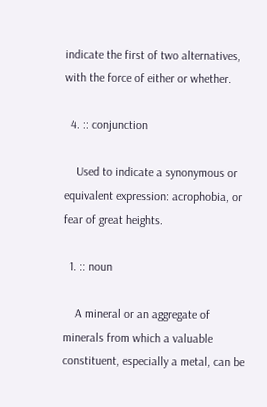indicate the first of two alternatives, with the force of either or whether.

  4. :: conjunction

    Used to indicate a synonymous or equivalent expression: acrophobia, or fear of great heights.

  1. :: noun

    A mineral or an aggregate of minerals from which a valuable constituent, especially a metal, can be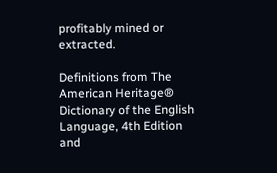profitably mined or extracted.

Definitions from The American Heritage® Dictionary of the English Language, 4th Edition and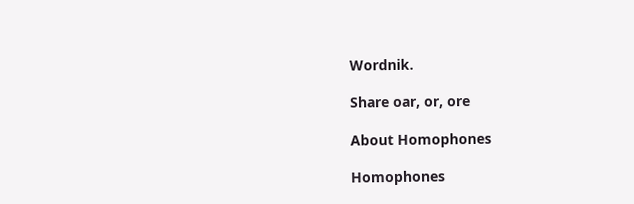Wordnik.

Share oar, or, ore

About Homophones

Homophones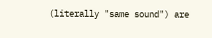(literally "same sound") are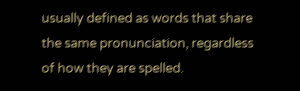usually defined as words that share the same pronunciation, regardless of how they are spelled.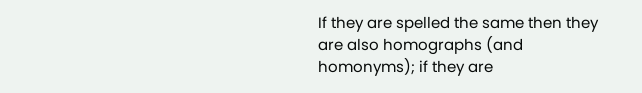If they are spelled the same then they are also homographs (and homonyms); if they are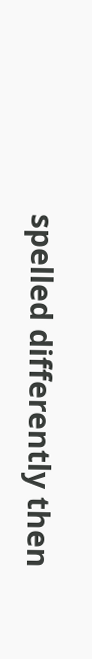spelled differently then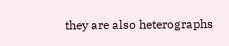they are also heterographs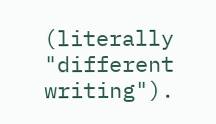(literally "different writing").